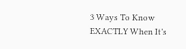3 Ways To Know EXACTLY When It’s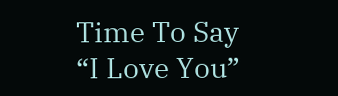Time To Say “I Love You”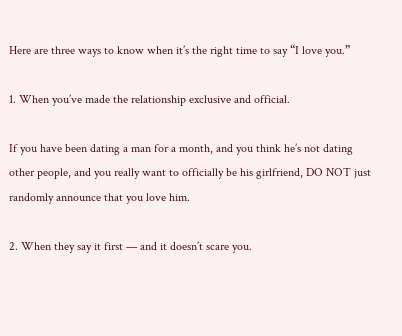Here are three ways to know when it’s the right time to say “I love you.”

1. When you’ve made the relationship exclusive and official.

If you have been dating a man for a month, and you think he’s not dating other people, and you really want to officially be his girlfriend, DO NOT just randomly announce that you love him.

2. When they say it first — and it doesn’t scare you.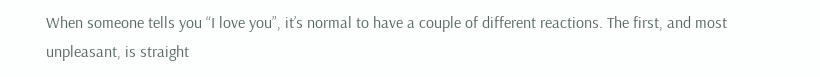When someone tells you “I love you”, it’s normal to have a couple of different reactions. The first, and most unpleasant, is straight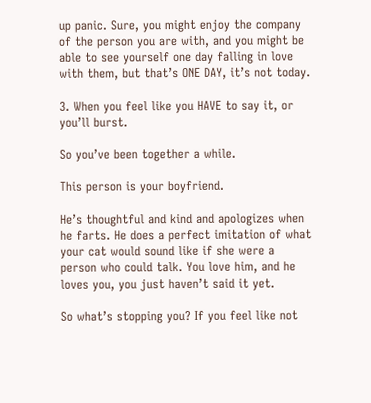up panic. Sure, you might enjoy the company of the person you are with, and you might be able to see yourself one day falling in love with them, but that’s ONE DAY, it’s not today.

3. When you feel like you HAVE to say it, or you’ll burst.

So you’ve been together a while.

This person is your boyfriend.

He’s thoughtful and kind and apologizes when he farts. He does a perfect imitation of what your cat would sound like if she were a person who could talk. You love him, and he loves you, you just haven’t said it yet.

So what’s stopping you? If you feel like not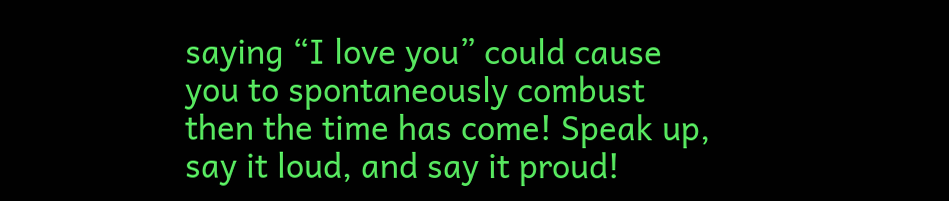saying “I love you” could cause you to spontaneously combust then the time has come! Speak up, say it loud, and say it proud!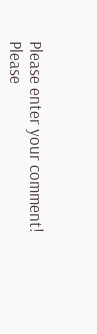Please enter your comment!
Please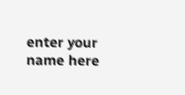enter your name here